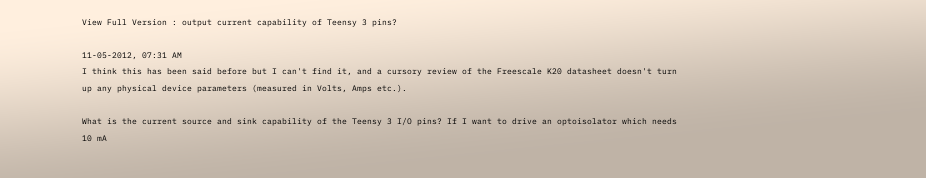View Full Version : output current capability of Teensy 3 pins?

11-05-2012, 07:31 AM
I think this has been said before but I can't find it, and a cursory review of the Freescale K20 datasheet doesn't turn up any physical device parameters (measured in Volts, Amps etc.).

What is the current source and sink capability of the Teensy 3 I/O pins? If I want to drive an optoisolator which needs 10 mA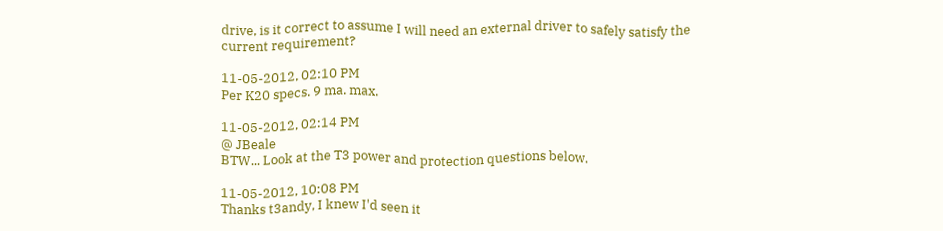drive, is it correct to assume I will need an external driver to safely satisfy the current requirement?

11-05-2012, 02:10 PM
Per K20 specs. 9 ma. max.

11-05-2012, 02:14 PM
@ JBeale
BTW... Look at the T3 power and protection questions below.

11-05-2012, 10:08 PM
Thanks t3andy, I knew I'd seen it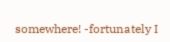somewhere! -fortunately I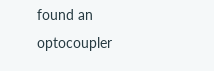found an optocoupler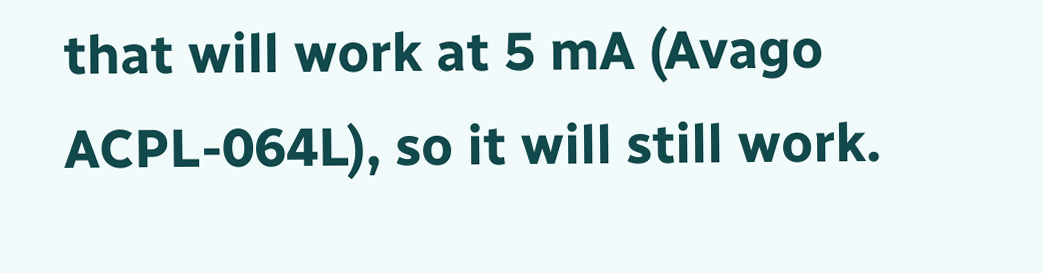that will work at 5 mA (Avago ACPL-064L), so it will still work.